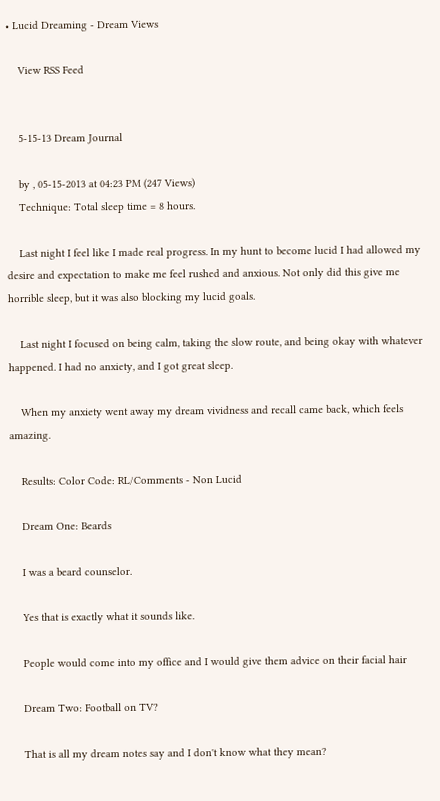• Lucid Dreaming - Dream Views

    View RSS Feed


    5-15-13 Dream Journal

    by , 05-15-2013 at 04:23 PM (247 Views)
    Technique: Total sleep time = 8 hours.

    Last night I feel like I made real progress. In my hunt to become lucid I had allowed my desire and expectation to make me feel rushed and anxious. Not only did this give me horrible sleep, but it was also blocking my lucid goals.

    Last night I focused on being calm, taking the slow route, and being okay with whatever happened. I had no anxiety, and I got great sleep.

    When my anxiety went away my dream vividness and recall came back, which feels amazing.

    Results: Color Code: RL/Comments - Non Lucid

    Dream One: Beards

    I was a beard counselor.

    Yes that is exactly what it sounds like.

    People would come into my office and I would give them advice on their facial hair

    Dream Two: Football on TV?

    That is all my dream notes say and I don't know what they mean?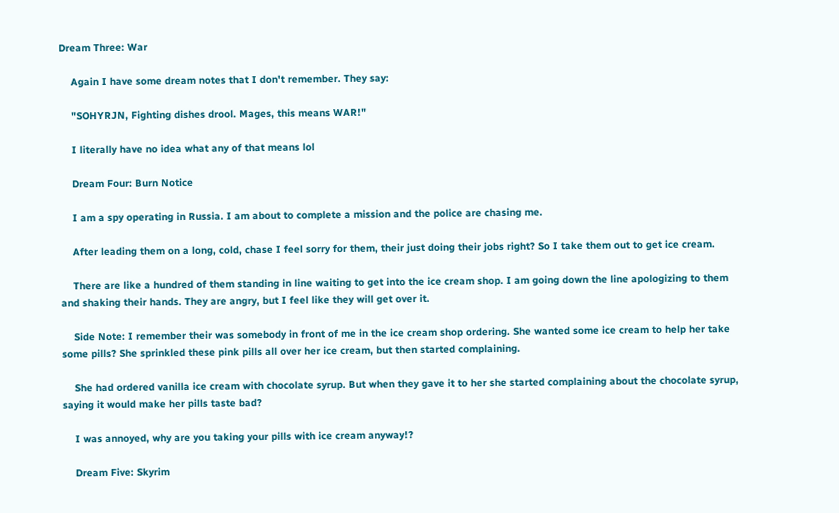Dream Three: War

    Again I have some dream notes that I don't remember. They say:

    "SOHYRJN, Fighting dishes drool. Mages, this means WAR!"

    I literally have no idea what any of that means lol

    Dream Four: Burn Notice

    I am a spy operating in Russia. I am about to complete a mission and the police are chasing me.

    After leading them on a long, cold, chase I feel sorry for them, their just doing their jobs right? So I take them out to get ice cream.

    There are like a hundred of them standing in line waiting to get into the ice cream shop. I am going down the line apologizing to them and shaking their hands. They are angry, but I feel like they will get over it.

    Side Note: I remember their was somebody in front of me in the ice cream shop ordering. She wanted some ice cream to help her take some pills? She sprinkled these pink pills all over her ice cream, but then started complaining.

    She had ordered vanilla ice cream with chocolate syrup. But when they gave it to her she started complaining about the chocolate syrup, saying it would make her pills taste bad?

    I was annoyed, why are you taking your pills with ice cream anyway!?

    Dream Five: Skyrim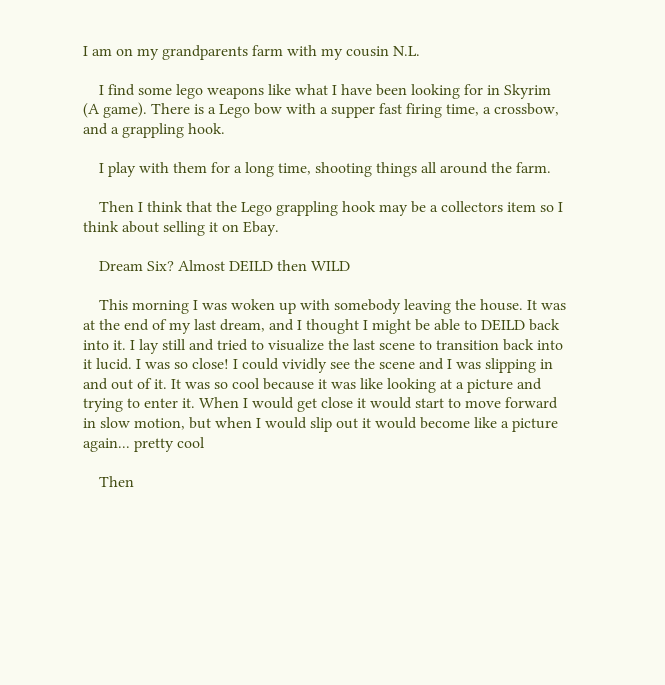I am on my grandparents farm with my cousin N.L.

    I find some lego weapons like what I have been looking for in Skyrim (A game). There is a Lego bow with a supper fast firing time, a crossbow, and a grappling hook.

    I play with them for a long time, shooting things all around the farm.

    Then I think that the Lego grappling hook may be a collectors item so I think about selling it on Ebay.

    Dream Six? Almost DEILD then WILD

    This morning I was woken up with somebody leaving the house. It was at the end of my last dream, and I thought I might be able to DEILD back into it. I lay still and tried to visualize the last scene to transition back into it lucid. I was so close! I could vividly see the scene and I was slipping in and out of it. It was so cool because it was like looking at a picture and trying to enter it. When I would get close it would start to move forward in slow motion, but when I would slip out it would become like a picture again... pretty cool

    Then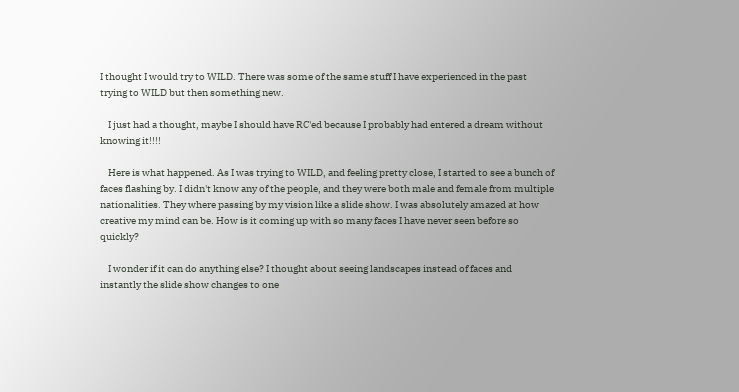I thought I would try to WILD. There was some of the same stuff I have experienced in the past trying to WILD but then something new.

    I just had a thought, maybe I should have RC'ed because I probably had entered a dream without knowing it!!!!

    Here is what happened. As I was trying to WILD, and feeling pretty close, I started to see a bunch of faces flashing by. I didn't know any of the people, and they were both male and female from multiple nationalities. They where passing by my vision like a slide show. I was absolutely amazed at how creative my mind can be. How is it coming up with so many faces I have never seen before so quickly?

    I wonder if it can do anything else? I thought about seeing landscapes instead of faces and instantly the slide show changes to one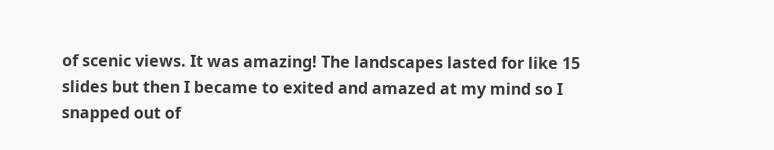of scenic views. It was amazing! The landscapes lasted for like 15 slides but then I became to exited and amazed at my mind so I snapped out of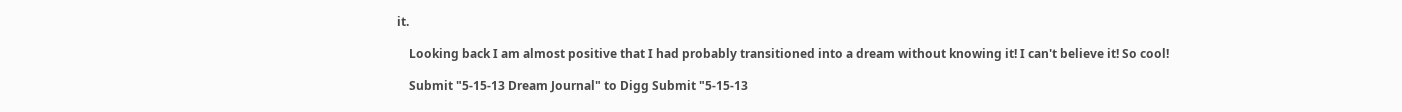it.

    Looking back I am almost positive that I had probably transitioned into a dream without knowing it! I can't believe it! So cool!

    Submit "5-15-13 Dream Journal" to Digg Submit "5-15-13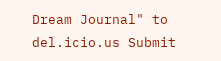Dream Journal" to del.icio.us Submit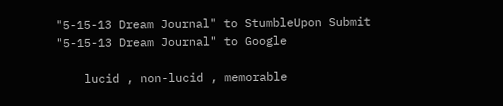"5-15-13 Dream Journal" to StumbleUpon Submit "5-15-13 Dream Journal" to Google

    lucid , non-lucid , memorable